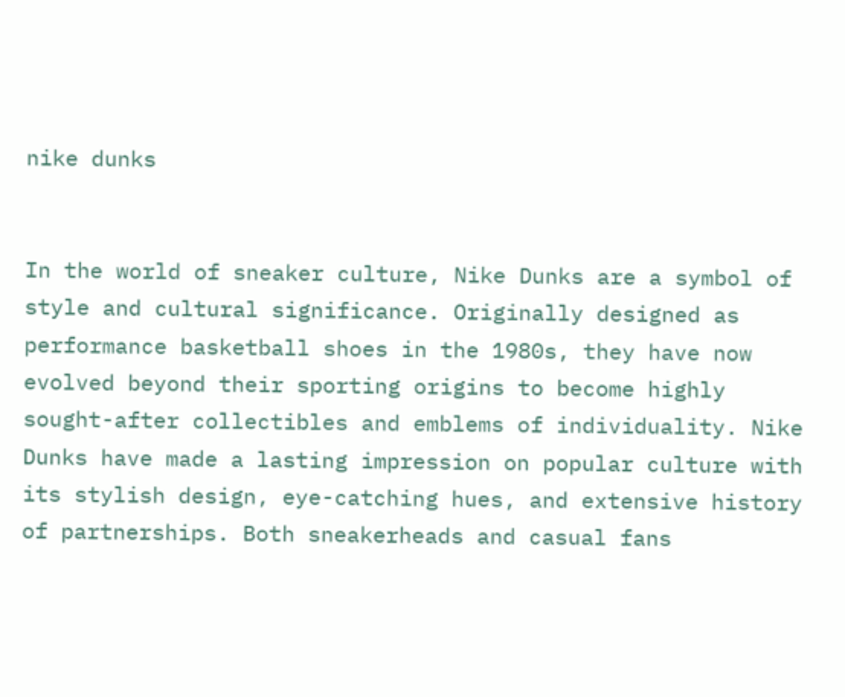nike dunks


In the world of sneaker culture, Nike Dunks are a symbol of style and cultural significance. Originally designed as performance basketball shoes in the 1980s, they have now evolved beyond their sporting origins to become highly sought-after collectibles and emblems of individuality. Nike Dunks have made a lasting impression on popular culture with its stylish design, eye-catching hues, and extensive history of partnerships. Both sneakerheads and casual fans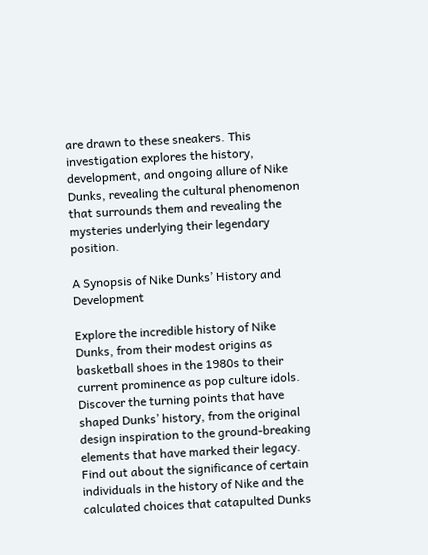are drawn to these sneakers. This investigation explores the history, development, and ongoing allure of Nike Dunks, revealing the cultural phenomenon that surrounds them and revealing the mysteries underlying their legendary position.

A Synopsis of Nike Dunks’ History and Development

Explore the incredible history of Nike Dunks, from their modest origins as basketball shoes in the 1980s to their current prominence as pop culture idols. Discover the turning points that have shaped Dunks’ history, from the original design inspiration to the ground-breaking elements that have marked their legacy. Find out about the significance of certain individuals in the history of Nike and the calculated choices that catapulted Dunks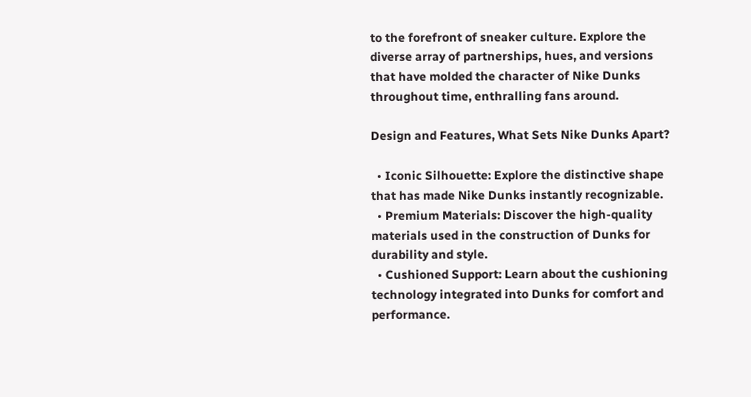to the forefront of sneaker culture. Explore the diverse array of partnerships, hues, and versions that have molded the character of Nike Dunks throughout time, enthralling fans around.

Design and Features, What Sets Nike Dunks Apart?

  • Iconic Silhouette: Explore the distinctive shape that has made Nike Dunks instantly recognizable.
  • Premium Materials: Discover the high-quality materials used in the construction of Dunks for durability and style.
  • Cushioned Support: Learn about the cushioning technology integrated into Dunks for comfort and performance.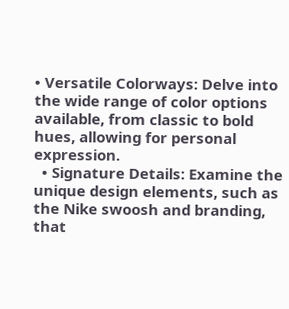• Versatile Colorways: Delve into the wide range of color options available, from classic to bold hues, allowing for personal expression.
  • Signature Details: Examine the unique design elements, such as the Nike swoosh and branding, that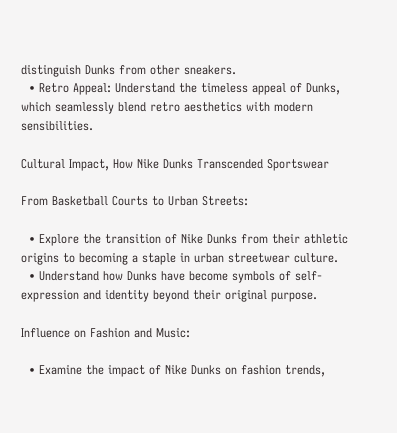distinguish Dunks from other sneakers.
  • Retro Appeal: Understand the timeless appeal of Dunks, which seamlessly blend retro aesthetics with modern sensibilities.

Cultural Impact, How Nike Dunks Transcended Sportswear

From Basketball Courts to Urban Streets:

  • Explore the transition of Nike Dunks from their athletic origins to becoming a staple in urban streetwear culture.
  • Understand how Dunks have become symbols of self-expression and identity beyond their original purpose.

Influence on Fashion and Music:

  • Examine the impact of Nike Dunks on fashion trends,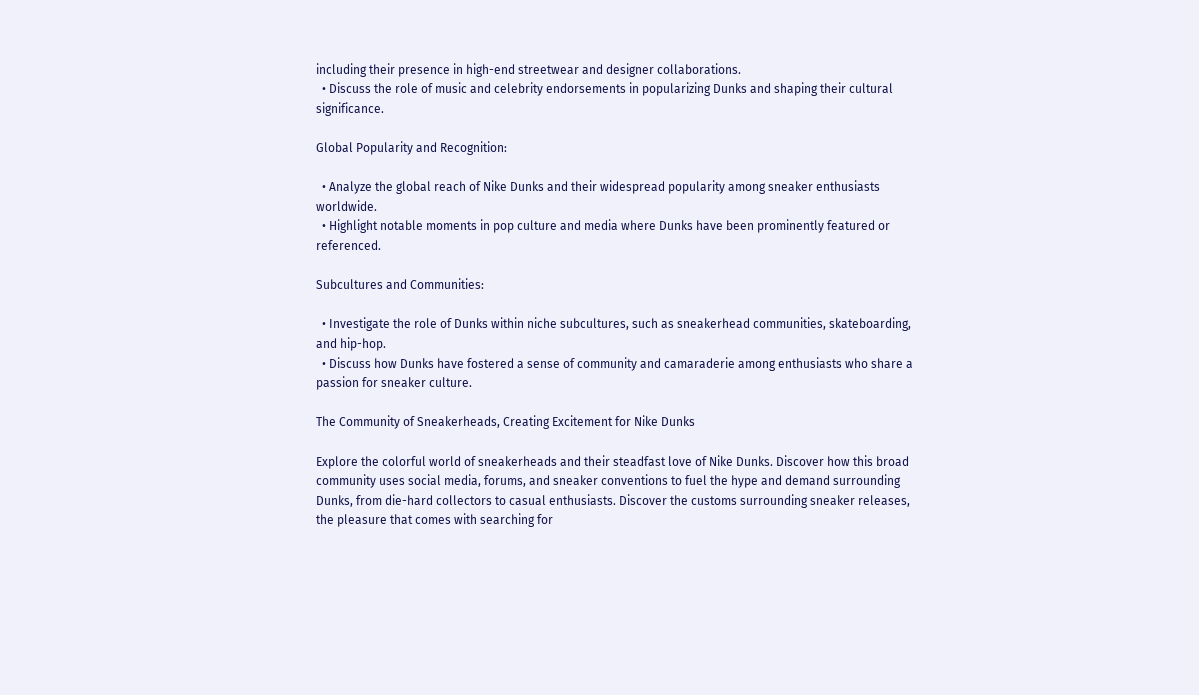including their presence in high-end streetwear and designer collaborations.
  • Discuss the role of music and celebrity endorsements in popularizing Dunks and shaping their cultural significance.

Global Popularity and Recognition:

  • Analyze the global reach of Nike Dunks and their widespread popularity among sneaker enthusiasts worldwide.
  • Highlight notable moments in pop culture and media where Dunks have been prominently featured or referenced.

Subcultures and Communities:

  • Investigate the role of Dunks within niche subcultures, such as sneakerhead communities, skateboarding, and hip-hop.
  • Discuss how Dunks have fostered a sense of community and camaraderie among enthusiasts who share a passion for sneaker culture.

The Community of Sneakerheads, Creating Excitement for Nike Dunks

Explore the colorful world of sneakerheads and their steadfast love of Nike Dunks. Discover how this broad community uses social media, forums, and sneaker conventions to fuel the hype and demand surrounding Dunks, from die-hard collectors to casual enthusiasts. Discover the customs surrounding sneaker releases, the pleasure that comes with searching for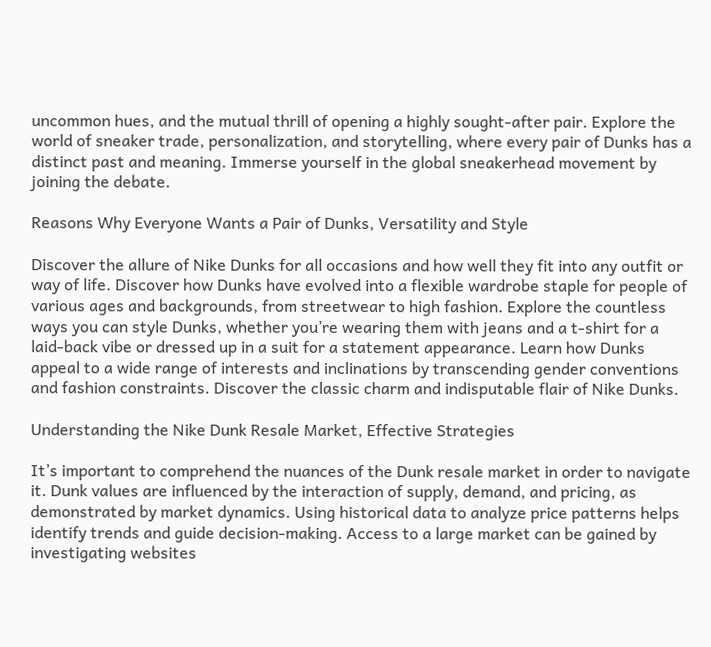uncommon hues, and the mutual thrill of opening a highly sought-after pair. Explore the world of sneaker trade, personalization, and storytelling, where every pair of Dunks has a distinct past and meaning. Immerse yourself in the global sneakerhead movement by joining the debate.

Reasons Why Everyone Wants a Pair of Dunks, Versatility and Style

Discover the allure of Nike Dunks for all occasions and how well they fit into any outfit or way of life. Discover how Dunks have evolved into a flexible wardrobe staple for people of various ages and backgrounds, from streetwear to high fashion. Explore the countless ways you can style Dunks, whether you’re wearing them with jeans and a t-shirt for a laid-back vibe or dressed up in a suit for a statement appearance. Learn how Dunks appeal to a wide range of interests and inclinations by transcending gender conventions and fashion constraints. Discover the classic charm and indisputable flair of Nike Dunks.

Understanding the Nike Dunk Resale Market, Effective Strategies

It’s important to comprehend the nuances of the Dunk resale market in order to navigate it. Dunk values are influenced by the interaction of supply, demand, and pricing, as demonstrated by market dynamics. Using historical data to analyze price patterns helps identify trends and guide decision-making. Access to a large market can be gained by investigating websites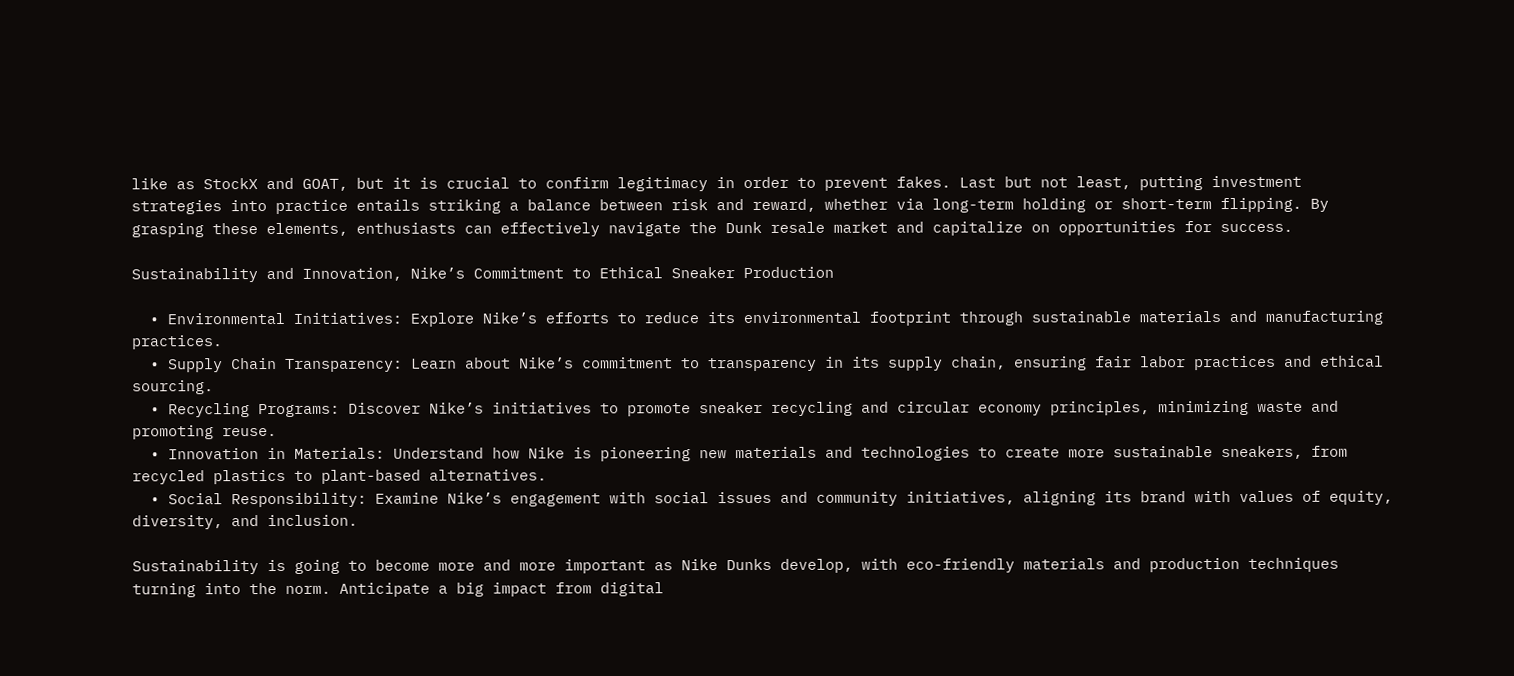like as StockX and GOAT, but it is crucial to confirm legitimacy in order to prevent fakes. Last but not least, putting investment strategies into practice entails striking a balance between risk and reward, whether via long-term holding or short-term flipping. By grasping these elements, enthusiasts can effectively navigate the Dunk resale market and capitalize on opportunities for success.

Sustainability and Innovation, Nike’s Commitment to Ethical Sneaker Production

  • Environmental Initiatives: Explore Nike’s efforts to reduce its environmental footprint through sustainable materials and manufacturing practices.
  • Supply Chain Transparency: Learn about Nike’s commitment to transparency in its supply chain, ensuring fair labor practices and ethical sourcing.
  • Recycling Programs: Discover Nike’s initiatives to promote sneaker recycling and circular economy principles, minimizing waste and promoting reuse.
  • Innovation in Materials: Understand how Nike is pioneering new materials and technologies to create more sustainable sneakers, from recycled plastics to plant-based alternatives.
  • Social Responsibility: Examine Nike’s engagement with social issues and community initiatives, aligning its brand with values of equity, diversity, and inclusion.

Sustainability is going to become more and more important as Nike Dunks develop, with eco-friendly materials and production techniques turning into the norm. Anticipate a big impact from digital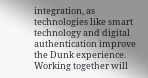integration, as technologies like smart technology and digital authentication improve the Dunk experience. Working together will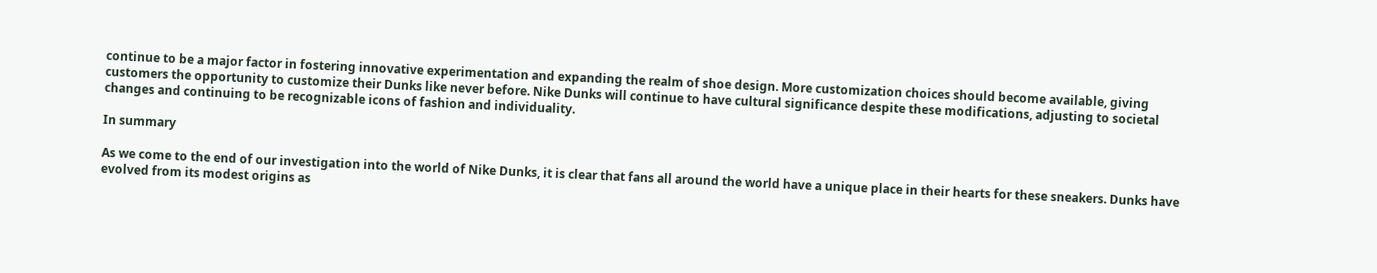continue to be a major factor in fostering innovative experimentation and expanding the realm of shoe design. More customization choices should become available, giving customers the opportunity to customize their Dunks like never before. Nike Dunks will continue to have cultural significance despite these modifications, adjusting to societal changes and continuing to be recognizable icons of fashion and individuality.

In summary

As we come to the end of our investigation into the world of Nike Dunks, it is clear that fans all around the world have a unique place in their hearts for these sneakers. Dunks have evolved from its modest origins as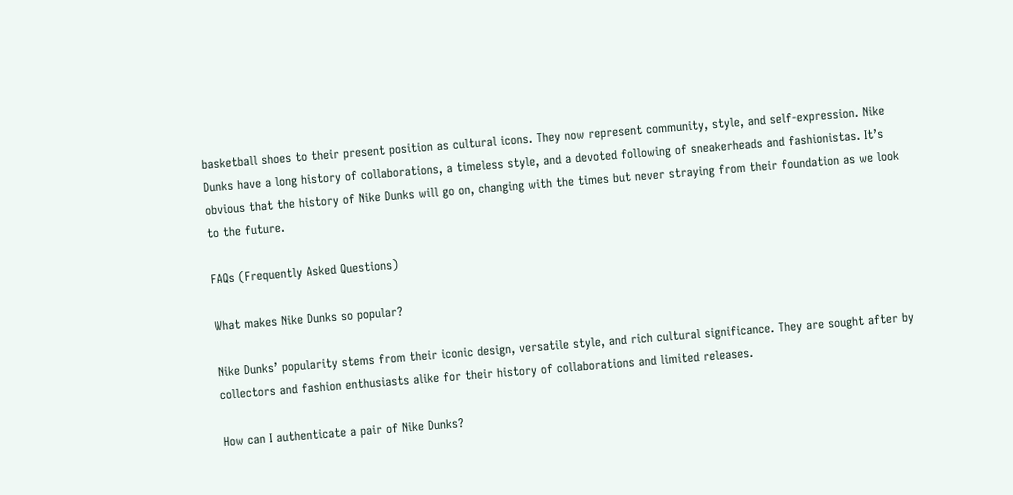basketball shoes to their present position as cultural icons. They now represent community, style, and self-expression. Nike Dunks have a long history of collaborations, a timeless style, and a devoted following of sneakerheads and fashionistas. It’s obvious that the history of Nike Dunks will go on, changing with the times but never straying from their foundation as we look to the future.

FAQs (Frequently Asked Questions)

What makes Nike Dunks so popular?

Nike Dunks’ popularity stems from their iconic design, versatile style, and rich cultural significance. They are sought after by collectors and fashion enthusiasts alike for their history of collaborations and limited releases.

How can I authenticate a pair of Nike Dunks?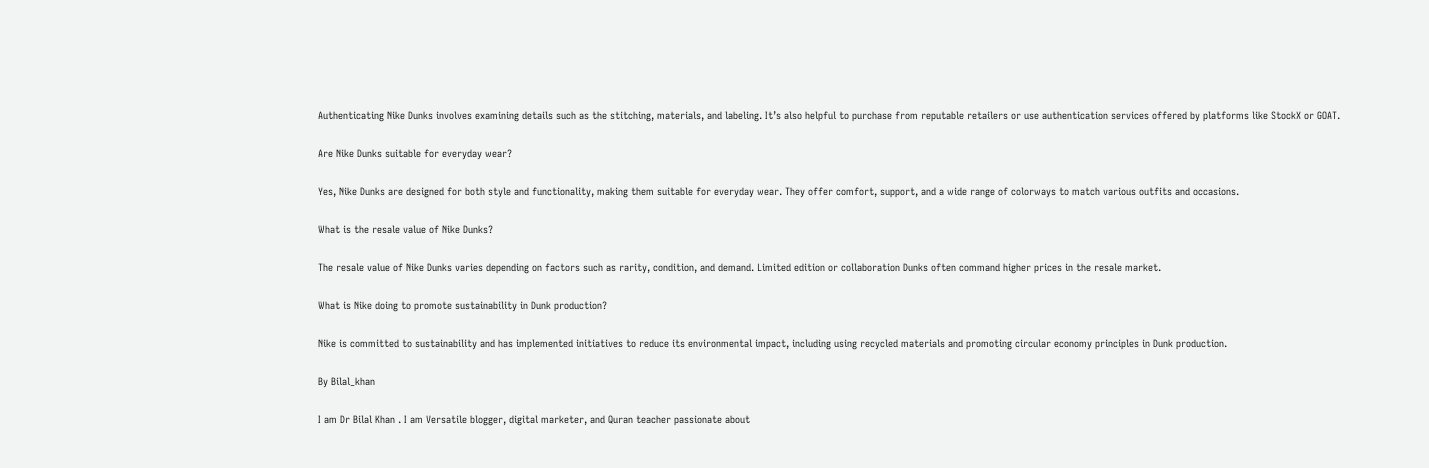Authenticating Nike Dunks involves examining details such as the stitching, materials, and labeling. It’s also helpful to purchase from reputable retailers or use authentication services offered by platforms like StockX or GOAT.

Are Nike Dunks suitable for everyday wear?

Yes, Nike Dunks are designed for both style and functionality, making them suitable for everyday wear. They offer comfort, support, and a wide range of colorways to match various outfits and occasions.

What is the resale value of Nike Dunks?

The resale value of Nike Dunks varies depending on factors such as rarity, condition, and demand. Limited edition or collaboration Dunks often command higher prices in the resale market.

What is Nike doing to promote sustainability in Dunk production?

Nike is committed to sustainability and has implemented initiatives to reduce its environmental impact, including using recycled materials and promoting circular economy principles in Dunk production.

By Bilal_khan

I am Dr Bilal Khan . I am Versatile blogger, digital marketer, and Quran teacher passionate about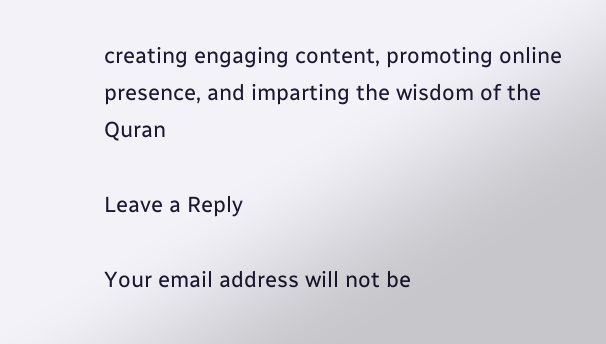creating engaging content, promoting online presence, and imparting the wisdom of the Quran

Leave a Reply

Your email address will not be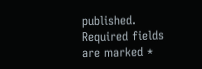published. Required fields are marked *